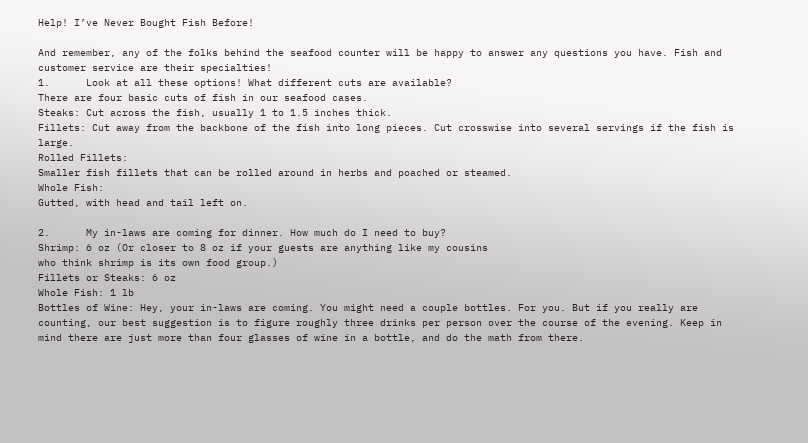Help! I’ve Never Bought Fish Before!

And remember, any of the folks behind the seafood counter will be happy to answer any questions you have. Fish and customer service are their specialties!
1.      Look at all these options! What different cuts are available?
There are four basic cuts of fish in our seafood cases.
Steaks: Cut across the fish, usually 1 to 1.5 inches thick.
Fillets: Cut away from the backbone of the fish into long pieces. Cut crosswise into several servings if the fish is large.
Rolled Fillets:
Smaller fish fillets that can be rolled around in herbs and poached or steamed.
Whole Fish:
Gutted, with head and tail left on.

2.      My in-laws are coming for dinner. How much do I need to buy?
Shrimp: 6 oz (Or closer to 8 oz if your guests are anything like my cousins
who think shrimp is its own food group.)
Fillets or Steaks: 6 oz
Whole Fish: 1 lb
Bottles of Wine: Hey, your in-laws are coming. You might need a couple bottles. For you. But if you really are counting, our best suggestion is to figure roughly three drinks per person over the course of the evening. Keep in mind there are just more than four glasses of wine in a bottle, and do the math from there.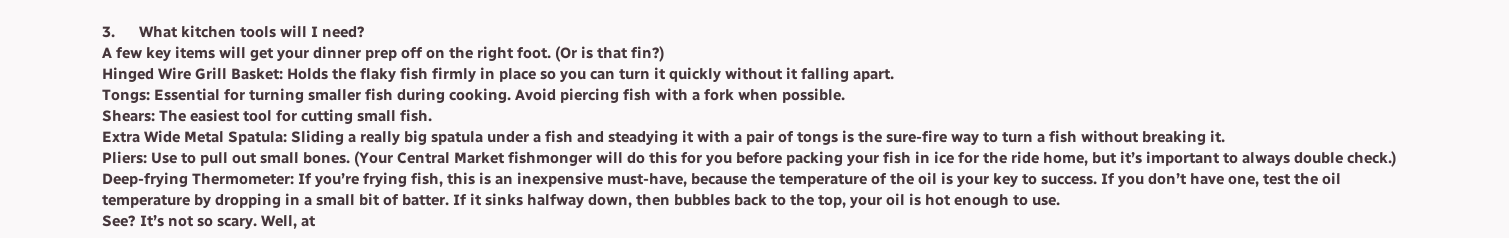3.      What kitchen tools will I need?
A few key items will get your dinner prep off on the right foot. (Or is that fin?)
Hinged Wire Grill Basket: Holds the flaky fish firmly in place so you can turn it quickly without it falling apart.
Tongs: Essential for turning smaller fish during cooking. Avoid piercing fish with a fork when possible.
Shears: The easiest tool for cutting small fish.
Extra Wide Metal Spatula: Sliding a really big spatula under a fish and steadying it with a pair of tongs is the sure-fire way to turn a fish without breaking it.
Pliers: Use to pull out small bones. (Your Central Market fishmonger will do this for you before packing your fish in ice for the ride home, but it’s important to always double check.)
Deep-frying Thermometer: If you’re frying fish, this is an inexpensive must-have, because the temperature of the oil is your key to success. If you don’t have one, test the oil temperature by dropping in a small bit of batter. If it sinks halfway down, then bubbles back to the top, your oil is hot enough to use.
See? It’s not so scary. Well, at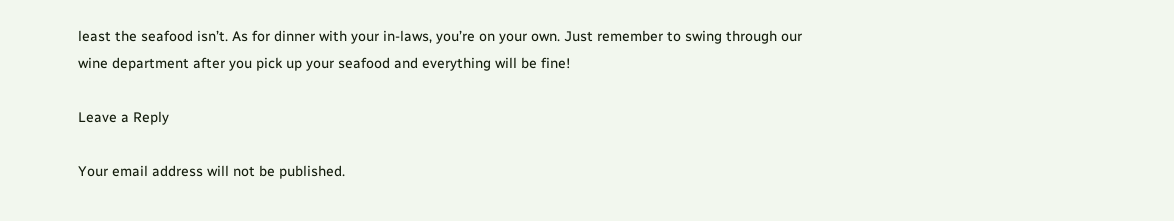least the seafood isn’t. As for dinner with your in-laws, you’re on your own. Just remember to swing through our wine department after you pick up your seafood and everything will be fine!

Leave a Reply

Your email address will not be published.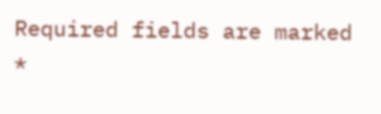Required fields are marked *